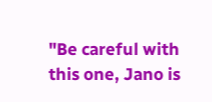"Be careful with this one, Jano is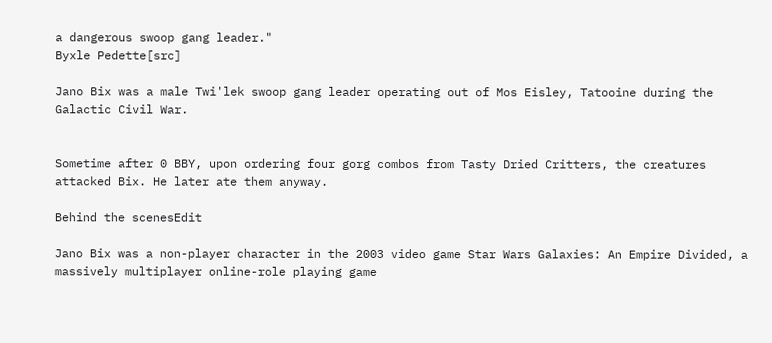a dangerous swoop gang leader."
Byxle Pedette[src]

Jano Bix was a male Twi'lek swoop gang leader operating out of Mos Eisley, Tatooine during the Galactic Civil War.


Sometime after 0 BBY, upon ordering four gorg combos from Tasty Dried Critters, the creatures attacked Bix. He later ate them anyway.

Behind the scenesEdit

Jano Bix was a non-player character in the 2003 video game Star Wars Galaxies: An Empire Divided, a massively multiplayer online-role playing game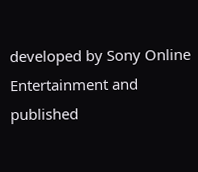developed by Sony Online Entertainment and published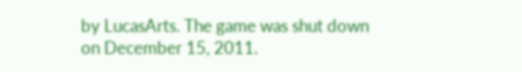by LucasArts. The game was shut down on December 15, 2011.